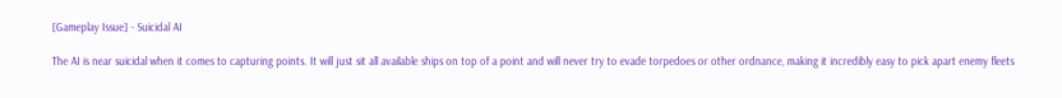[Gameplay Issue] - Suicidal AI

The AI is near suicidal when it comes to capturing points. It will just sit all available ships on top of a point and will never try to evade torpedoes or other ordnance, making it incredibly easy to pick apart enemy fleets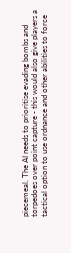piecemeal. The AI needs to prioritise evading bombs and torpedoes over point capture - this would also give players a tactical option to use ordnance and other abilities to force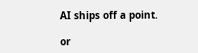AI ships off a point.

or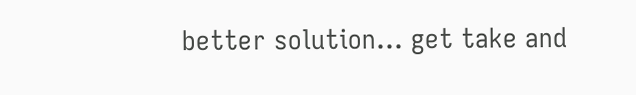better solution... get take and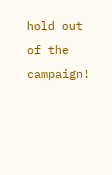hold out of the campaign!